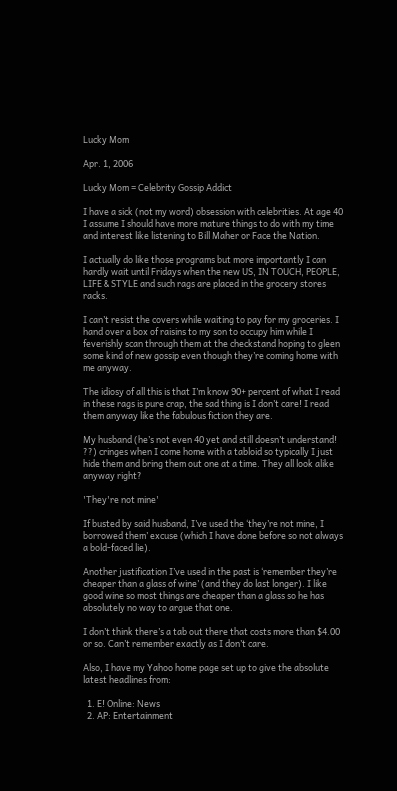Lucky Mom

Apr. 1, 2006

Lucky Mom = Celebrity Gossip Addict

I have a sick (not my word) obsession with celebrities. At age 40 I assume I should have more mature things to do with my time and interest like listening to Bill Maher or Face the Nation.

I actually do like those programs but more importantly I can hardly wait until Fridays when the new US, IN TOUCH, PEOPLE, LIFE & STYLE and such rags are placed in the grocery stores racks.

I can’t resist the covers while waiting to pay for my groceries. I hand over a box of raisins to my son to occupy him while I feverishly scan through them at the checkstand hoping to gleen some kind of new gossip even though they’re coming home with me anyway.

The idiosy of all this is that I’m know 90+ percent of what I read in these rags is pure crap, the sad thing is I don’t care! I read them anyway like the fabulous fiction they are.

My husband (he’s not even 40 yet and still doesn’t understand! ??) cringes when I come home with a tabloid so typically I just hide them and bring them out one at a time. They all look alike anyway right?

'They're not mine'

If busted by said husband, I’ve used the ‘they’re not mine, I borrowed them’ excuse (which I have done before so not always a bold-faced lie).

Another justification I’ve used in the past is ‘remember they’re cheaper than a glass of wine’ (and they do last longer). I like good wine so most things are cheaper than a glass so he has absolutely no way to argue that one.

I don’t think there’s a tab out there that costs more than $4.00 or so. Can’t remember exactly as I don’t care.

Also, I have my Yahoo home page set up to give the absolute latest headlines from:

  1. E! Online: News
  2. AP: Entertainment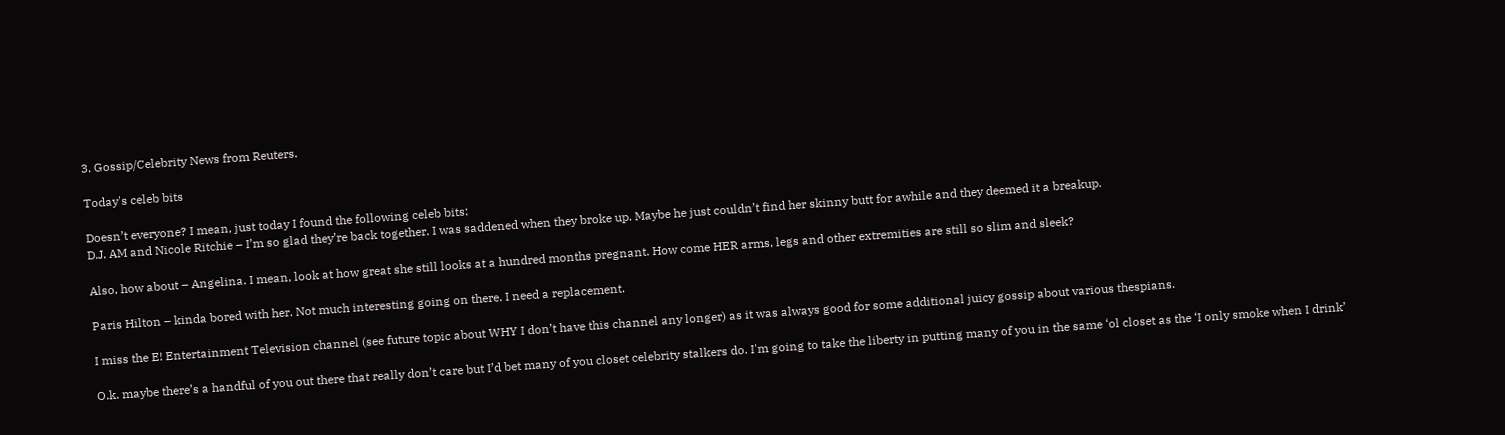3. Gossip/Celebrity News from Reuters.

Today's celeb bits

Doesn’t everyone? I mean, just today I found the following celeb bits:
D.J. AM and Nicole Ritchie – I’m so glad they’re back together. I was saddened when they broke up. Maybe he just couldn’t find her skinny butt for awhile and they deemed it a breakup.

Also, how about – Angelina. I mean, look at how great she still looks at a hundred months pregnant. How come HER arms, legs and other extremities are still so slim and sleek?

Paris Hilton – kinda bored with her. Not much interesting going on there. I need a replacement.

I miss the E! Entertainment Television channel (see future topic about WHY I don’t have this channel any longer) as it was always good for some additional juicy gossip about various thespians.

O.k. maybe there’s a handful of you out there that really don’t care but I’d bet many of you closet celebrity stalkers do. I'm going to take the liberty in putting many of you in the same ‘ol closet as the ‘I only smoke when I drink’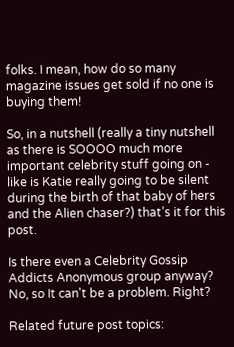folks. I mean, how do so many magazine issues get sold if no one is buying them!

So, in a nutshell (really a tiny nutshell as there is SOOOO much more important celebrity stuff going on - like is Katie really going to be silent during the birth of that baby of hers and the Alien chaser?) that’s it for this post.

Is there even a Celebrity Gossip Addicts Anonymous group anyway? No, so It can't be a problem. Right?

Related future post topics: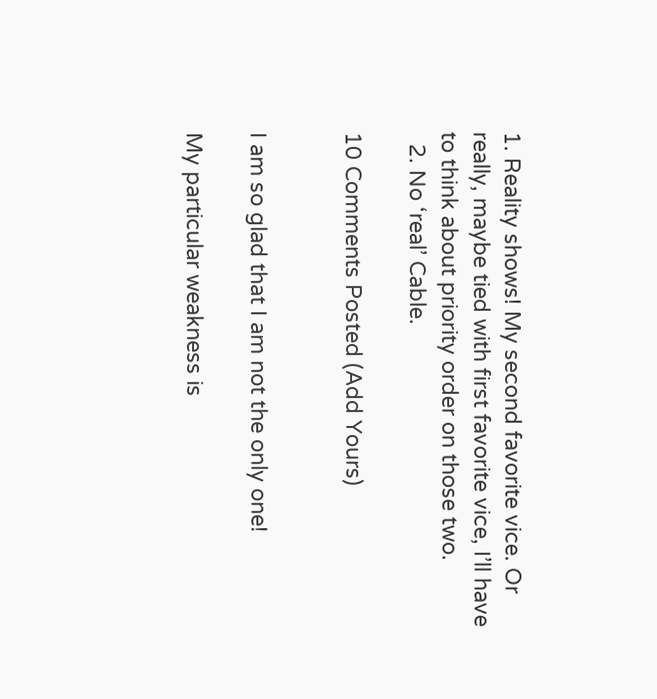1. Reality shows! My second favorite vice. Or really, maybe tied with first favorite vice, I’ll have to think about priority order on those two.
  2. No ‘real’ Cable.

10 Comments Posted (Add Yours)


I am so glad that I am not the only one!

My particular weakness is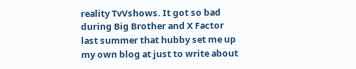reality TvVshows. It got so bad during Big Brother and X Factor last summer that hubby set me up my own blog at just to write about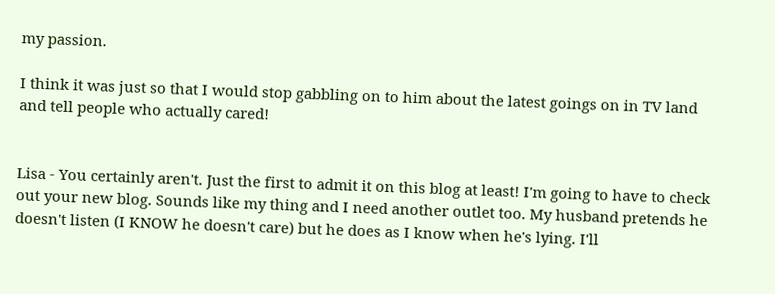my passion.

I think it was just so that I would stop gabbling on to him about the latest goings on in TV land and tell people who actually cared!


Lisa - You certainly aren't. Just the first to admit it on this blog at least! I'm going to have to check out your new blog. Sounds like my thing and I need another outlet too. My husband pretends he doesn't listen (I KNOW he doesn't care) but he does as I know when he's lying. I'll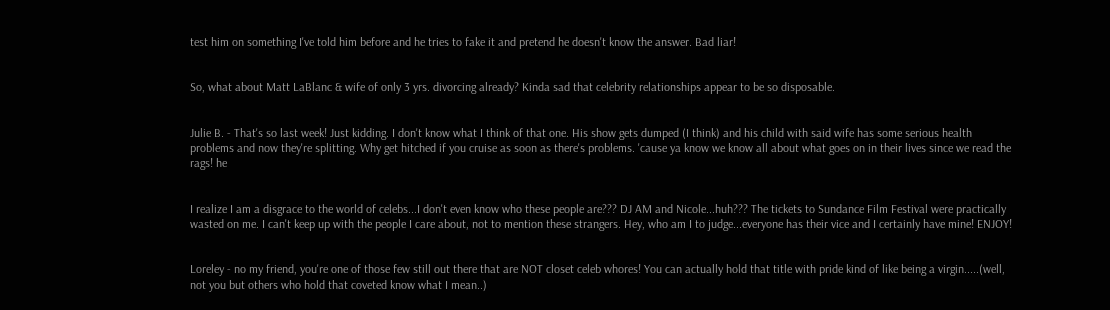test him on something I've told him before and he tries to fake it and pretend he doesn't know the answer. Bad liar!


So, what about Matt LaBlanc & wife of only 3 yrs. divorcing already? Kinda sad that celebrity relationships appear to be so disposable.


Julie B. - That's so last week! Just kidding. I don't know what I think of that one. His show gets dumped (I think) and his child with said wife has some serious health problems and now they're splitting. Why get hitched if you cruise as soon as there's problems. 'cause ya know we know all about what goes on in their lives since we read the rags! he


I realize I am a disgrace to the world of celebs...I don't even know who these people are??? DJ AM and Nicole...huh??? The tickets to Sundance Film Festival were practically wasted on me. I can't keep up with the people I care about, not to mention these strangers. Hey, who am I to judge...everyone has their vice and I certainly have mine! ENJOY!


Loreley - no my friend, you're one of those few still out there that are NOT closet celeb whores! You can actually hold that title with pride kind of like being a virgin.....(well, not you but others who hold that coveted know what I mean..)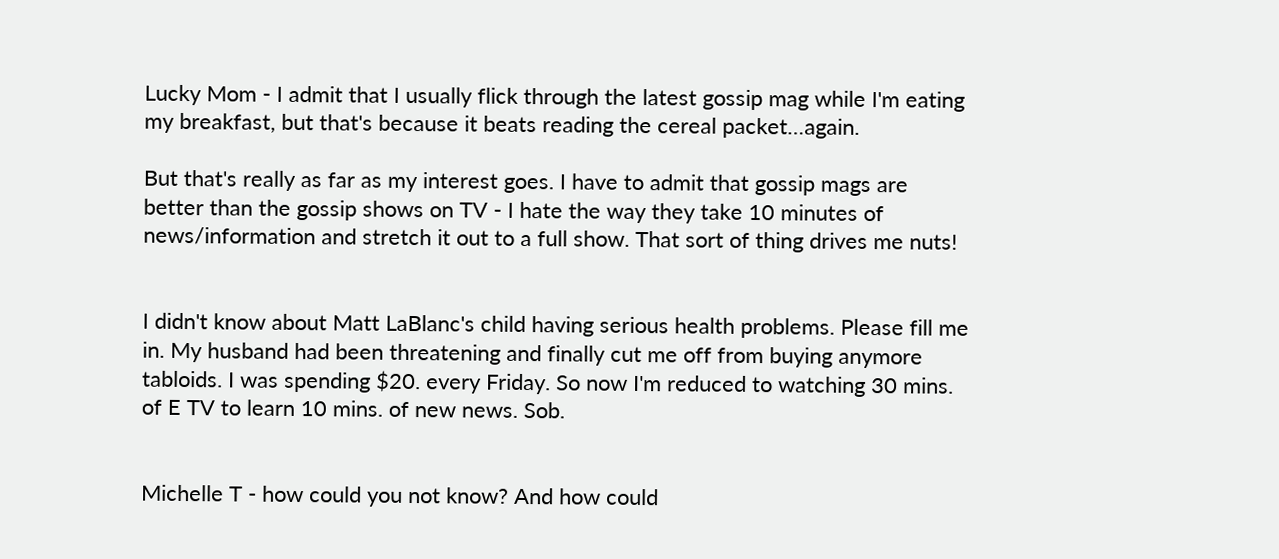Lucky Mom - I admit that I usually flick through the latest gossip mag while I'm eating my breakfast, but that's because it beats reading the cereal packet…again.

But that's really as far as my interest goes. I have to admit that gossip mags are better than the gossip shows on TV - I hate the way they take 10 minutes of news/information and stretch it out to a full show. That sort of thing drives me nuts!


I didn't know about Matt LaBlanc's child having serious health problems. Please fill me in. My husband had been threatening and finally cut me off from buying anymore tabloids. I was spending $20. every Friday. So now I'm reduced to watching 30 mins. of E TV to learn 10 mins. of new news. Sob.


Michelle T - how could you not know? And how could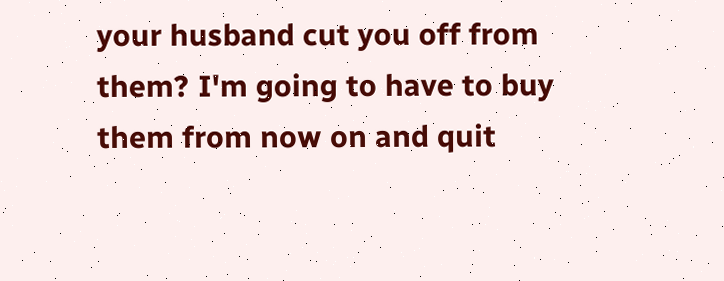your husband cut you off from them? I'm going to have to buy them from now on and quit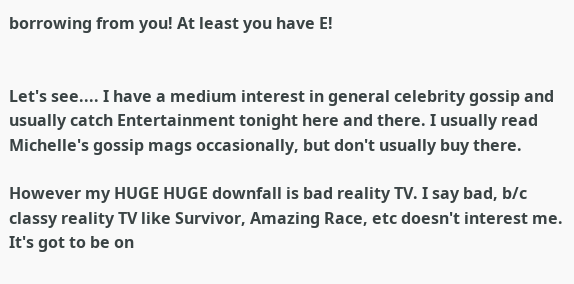borrowing from you! At least you have E!


Let's see.... I have a medium interest in general celebrity gossip and usually catch Entertainment tonight here and there. I usually read Michelle's gossip mags occasionally, but don't usually buy there.

However my HUGE HUGE downfall is bad reality TV. I say bad, b/c classy reality TV like Survivor, Amazing Race, etc doesn't interest me. It's got to be on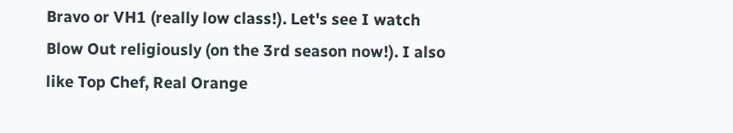Bravo or VH1 (really low class!). Let's see I watch Blow Out religiously (on the 3rd season now!). I also like Top Chef, Real Orange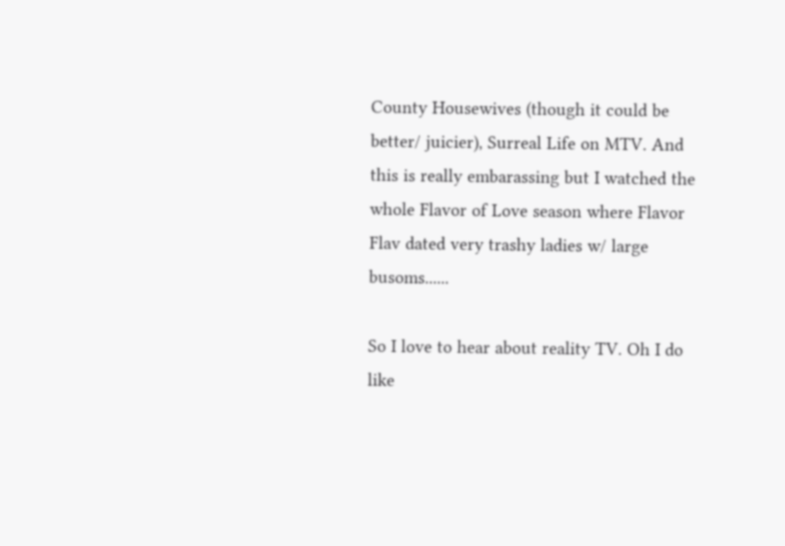County Housewives (though it could be better/ juicier), Surreal Life on MTV. And this is really embarassing but I watched the whole Flavor of Love season where Flavor Flav dated very trashy ladies w/ large busoms......

So I love to hear about reality TV. Oh I do like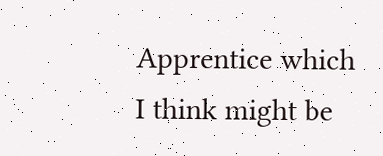Apprentice which I think might be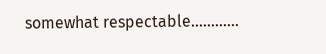somewhat respectable............